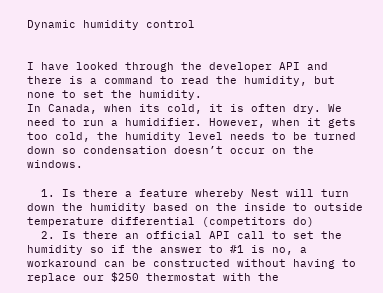Dynamic humidity control


I have looked through the developer API and there is a command to read the humidity, but none to set the humidity.
In Canada, when its cold, it is often dry. We need to run a humidifier. However, when it gets too cold, the humidity level needs to be turned down so condensation doesn’t occur on the windows.

  1. Is there a feature whereby Nest will turn down the humidity based on the inside to outside temperature differential (competitors do)
  2. Is there an official API call to set the humidity so if the answer to #1 is no, a workaround can be constructed without having to replace our $250 thermostat with the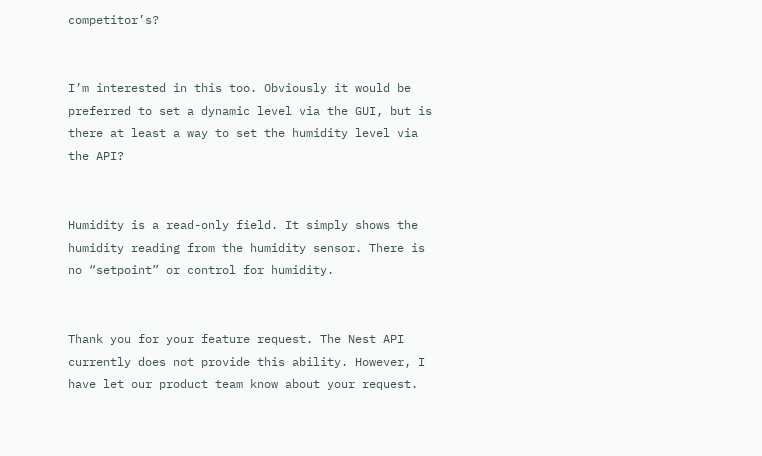competitor’s?


I’m interested in this too. Obviously it would be preferred to set a dynamic level via the GUI, but is there at least a way to set the humidity level via the API?


Humidity is a read-only field. It simply shows the humidity reading from the humidity sensor. There is no “setpoint” or control for humidity.


Thank you for your feature request. The Nest API currently does not provide this ability. However, I have let our product team know about your request.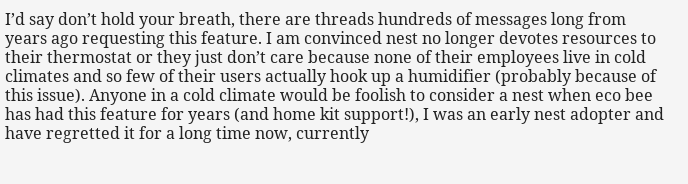I’d say don’t hold your breath, there are threads hundreds of messages long from years ago requesting this feature. I am convinced nest no longer devotes resources to their thermostat or they just don’t care because none of their employees live in cold climates and so few of their users actually hook up a humidifier (probably because of this issue). Anyone in a cold climate would be foolish to consider a nest when eco bee has had this feature for years (and home kit support!), I was an early nest adopter and have regretted it for a long time now, currently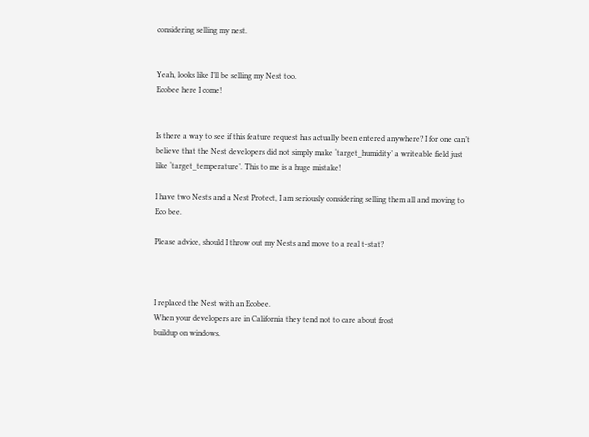considering selling my nest.


Yeah, looks like I’ll be selling my Nest too.
Ecobee here I come!


Is there a way to see if this feature request has actually been entered anywhere? I for one can’t believe that the Nest developers did not simply make ‘target_humidity’ a writeable field just like ‘target_temperature’. This to me is a huge mistake!

I have two Nests and a Nest Protect, I am seriously considering selling them all and moving to Eco bee.

Please advice, should I throw out my Nests and move to a real t-stat?



I replaced the Nest with an Ecobee.
When your developers are in California they tend not to care about frost
buildup on windows.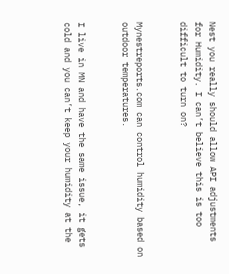Nest you really should allow API adjustments for Humidity. I can’t believe this is too difficult to turn on?


Mynestreports.com can control humidity based on outdoor temperatures.


I live in MN and have the same issue, it gets cold and you can’t keep your humidity at the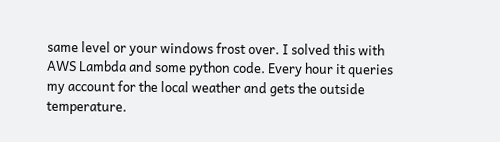same level or your windows frost over. I solved this with AWS Lambda and some python code. Every hour it queries my account for the local weather and gets the outside temperature.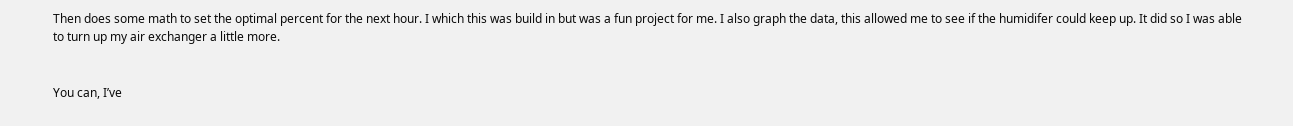Then does some math to set the optimal percent for the next hour. I which this was build in but was a fun project for me. I also graph the data, this allowed me to see if the humidifer could keep up. It did so I was able to turn up my air exchanger a little more.


You can, I’ve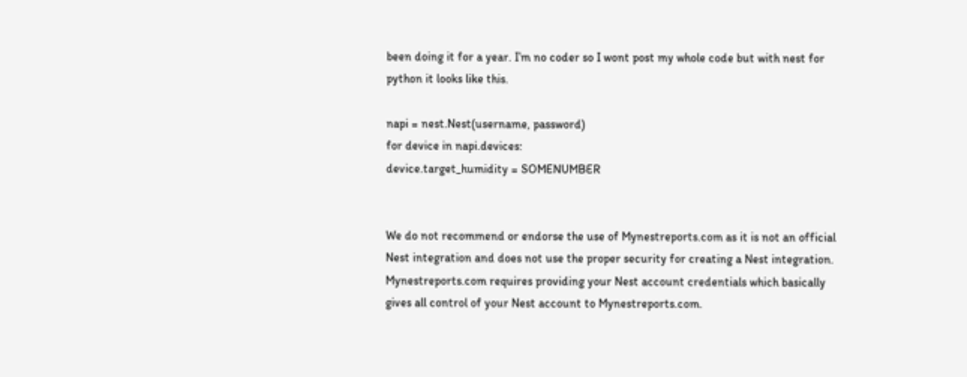been doing it for a year. I’m no coder so I wont post my whole code but with nest for python it looks like this.

napi = nest.Nest(username, password)
for device in napi.devices:
device.target_humidity = SOMENUMBER


We do not recommend or endorse the use of Mynestreports.com as it is not an official Nest integration and does not use the proper security for creating a Nest integration. Mynestreports.com requires providing your Nest account credentials which basically gives all control of your Nest account to Mynestreports.com.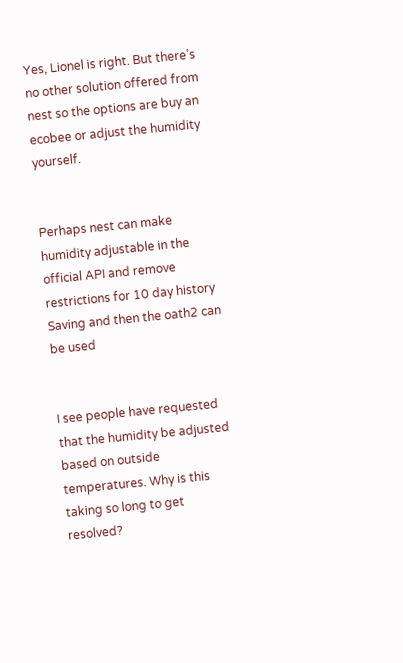Yes, Lionel is right. But there’s no other solution offered from nest so the options are buy an ecobee or adjust the humidity yourself.


Perhaps nest can make humidity adjustable in the official API and remove restrictions for 10 day history Saving and then the oath2 can be used


I see people have requested that the humidity be adjusted based on outside temperatures. Why is this taking so long to get resolved?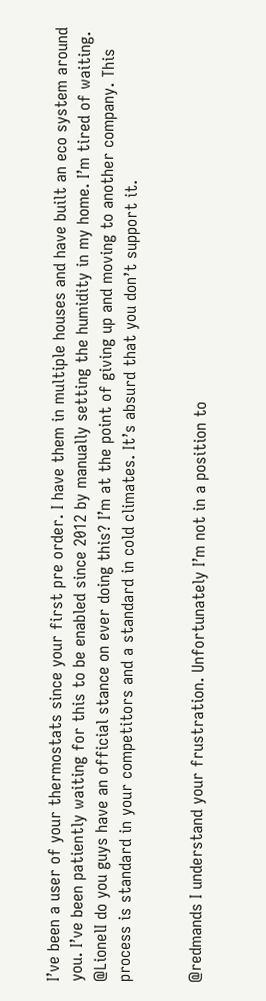I’ve been a user of your thermostats since your first pre order. I have them in multiple houses and have built an eco system around you. I’ve been patiently waiting for this to be enabled since 2012 by manually setting the humidity in my home. I’m tired of waiting.
@LionelI do you guys have an official stance on ever doing this? I’m at the point of giving up and moving to another company. This process is standard in your competitors and a standard in cold climates. It’s absurd that you don’t support it.


@redmands I understand your frustration. Unfortunately I’m not in a position to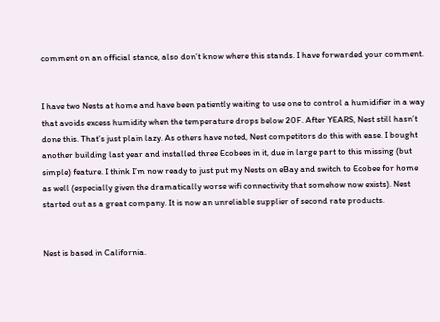comment on an official stance, also don’t know where this stands. I have forwarded your comment.


I have two Nests at home and have been patiently waiting to use one to control a humidifier in a way that avoids excess humidity when the temperature drops below 20F. After YEARS, Nest still hasn’t done this. That’s just plain lazy. As others have noted, Nest competitors do this with ease. I bought another building last year and installed three Ecobees in it, due in large part to this missing (but simple) feature. I think I’m now ready to just put my Nests on eBay and switch to Ecobee for home as well (especially given the dramatically worse wifi connectivity that somehow now exists). Nest started out as a great company. It is now an unreliable supplier of second rate products.


Nest is based in California.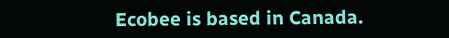Ecobee is based in Canada.